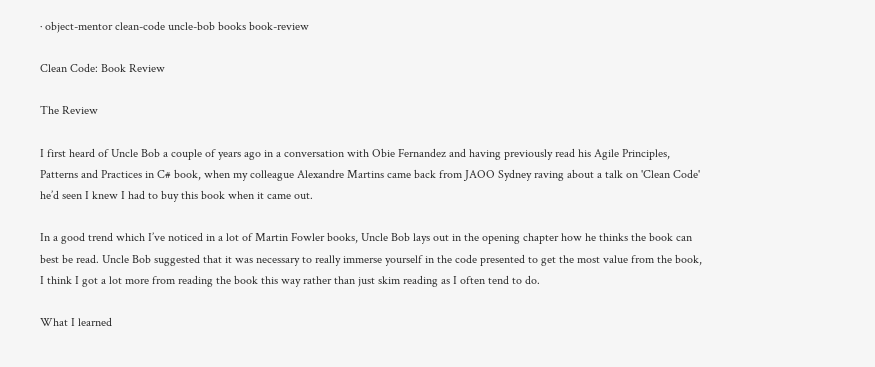· object-mentor clean-code uncle-bob books book-review

Clean Code: Book Review

The Review

I first heard of Uncle Bob a couple of years ago in a conversation with Obie Fernandez and having previously read his Agile Principles, Patterns and Practices in C# book, when my colleague Alexandre Martins came back from JAOO Sydney raving about a talk on 'Clean Code' he’d seen I knew I had to buy this book when it came out.

In a good trend which I’ve noticed in a lot of Martin Fowler books, Uncle Bob lays out in the opening chapter how he thinks the book can best be read. Uncle Bob suggested that it was necessary to really immerse yourself in the code presented to get the most value from the book, I think I got a lot more from reading the book this way rather than just skim reading as I often tend to do.

What I learned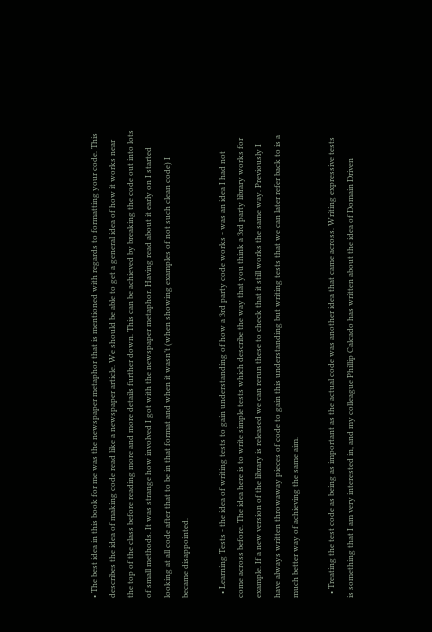• The best idea in this book for me was the newspaper metaphor that is mentioned with regards to formatting your code. This describes the idea of making code read like a newspaper article. We should be able to get a general idea of how it works near the top of the class before reading more and more details further down. This can be achieved by breaking the code out into lots of small methods. It was strange how involved I got with the newspaper metaphor. Having read about it early on I started looking at all code after that to be in that format and when it wasn’t (when showing examples of not such clean code) I became disappointed.

  • Learning Tests - the idea of writing tests to gain understanding of how a 3rd party code works - was an idea I had not come across before. The idea here is to write simple tests which describe the way that you think a 3rd party library works for example. If a new version of the library is released we can rerun these to check that it still works the same way. Previously I have always written throwaway pieces of code to gain this understanding but writing tests that we can later refer back to is a much better way of achieving the same aim.

  • Treating the test code as being as important as the actual code was another idea that came across. Writing expressive tests is something that I am very interested in, and my colleague Phillip Calcado has written about the idea of Domain Driven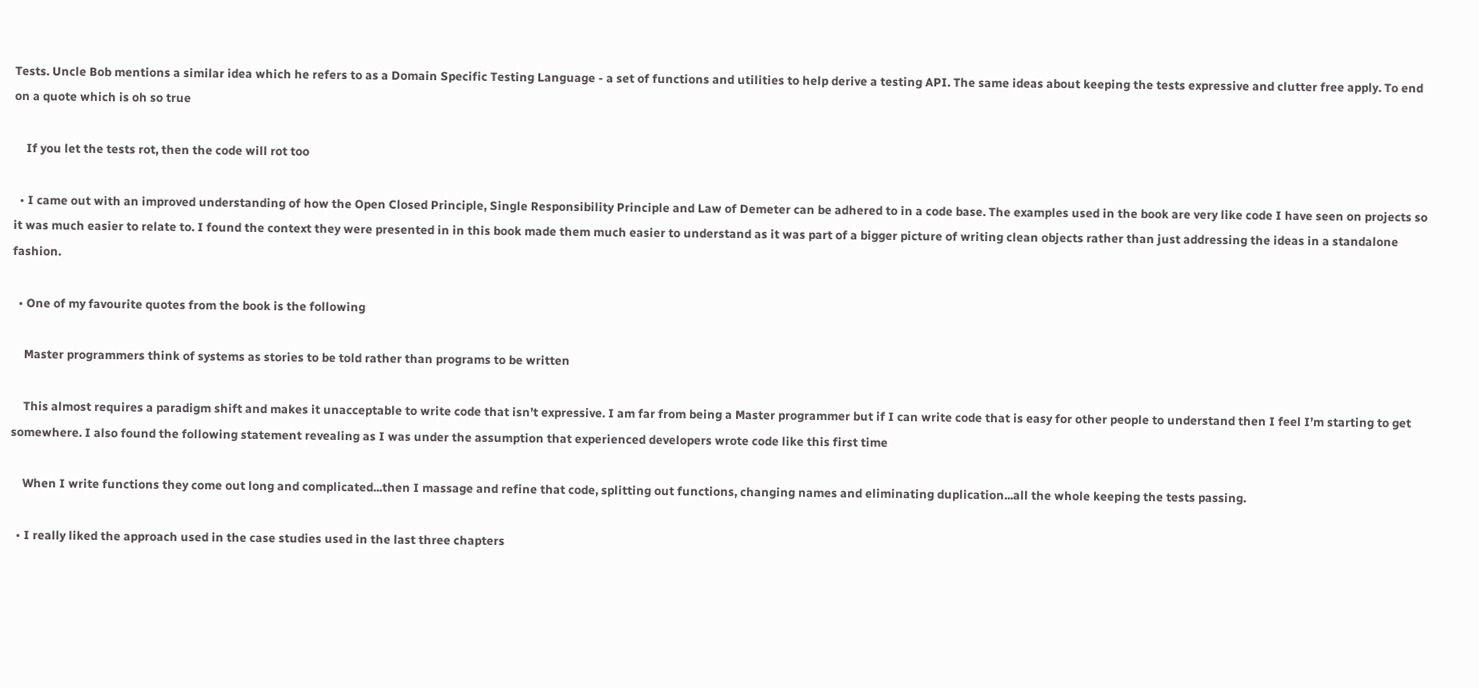Tests. Uncle Bob mentions a similar idea which he refers to as a Domain Specific Testing Language - a set of functions and utilities to help derive a testing API. The same ideas about keeping the tests expressive and clutter free apply. To end on a quote which is oh so true

    If you let the tests rot, then the code will rot too

  • I came out with an improved understanding of how the Open Closed Principle, Single Responsibility Principle and Law of Demeter can be adhered to in a code base. The examples used in the book are very like code I have seen on projects so it was much easier to relate to. I found the context they were presented in in this book made them much easier to understand as it was part of a bigger picture of writing clean objects rather than just addressing the ideas in a standalone fashion.

  • One of my favourite quotes from the book is the following

    Master programmers think of systems as stories to be told rather than programs to be written

    This almost requires a paradigm shift and makes it unacceptable to write code that isn’t expressive. I am far from being a Master programmer but if I can write code that is easy for other people to understand then I feel I’m starting to get somewhere. I also found the following statement revealing as I was under the assumption that experienced developers wrote code like this first time

    When I write functions they come out long and complicated...then I massage and refine that code, splitting out functions, changing names and eliminating duplication...all the whole keeping the tests passing.

  • I really liked the approach used in the case studies used in the last three chapters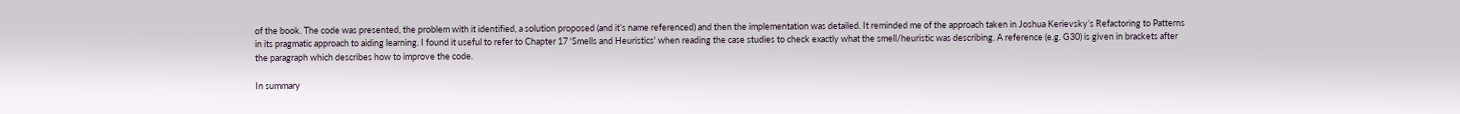of the book. The code was presented, the problem with it identified, a solution proposed (and it’s name referenced) and then the implementation was detailed. It reminded me of the approach taken in Joshua Kerievsky’s Refactoring to Patterns in its pragmatic approach to aiding learning. I found it useful to refer to Chapter 17 'Smells and Heuristics' when reading the case studies to check exactly what the smell/heuristic was describing. A reference (e.g. G30) is given in brackets after the paragraph which describes how to improve the code.

In summary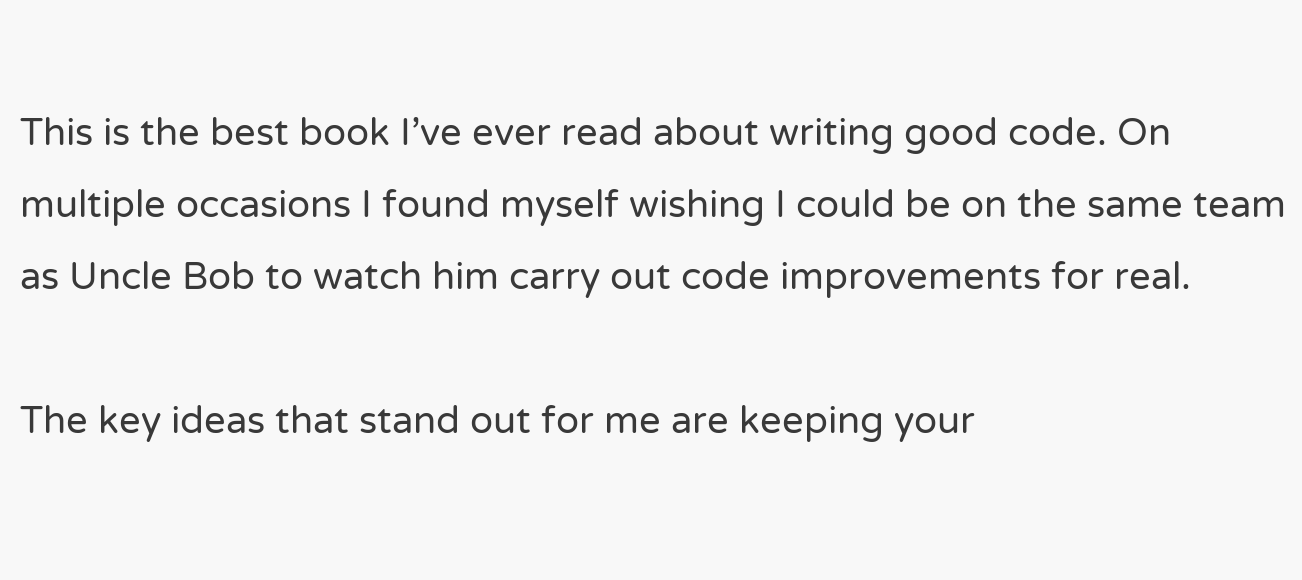This is the best book I’ve ever read about writing good code. On multiple occasions I found myself wishing I could be on the same team as Uncle Bob to watch him carry out code improvements for real.

The key ideas that stand out for me are keeping your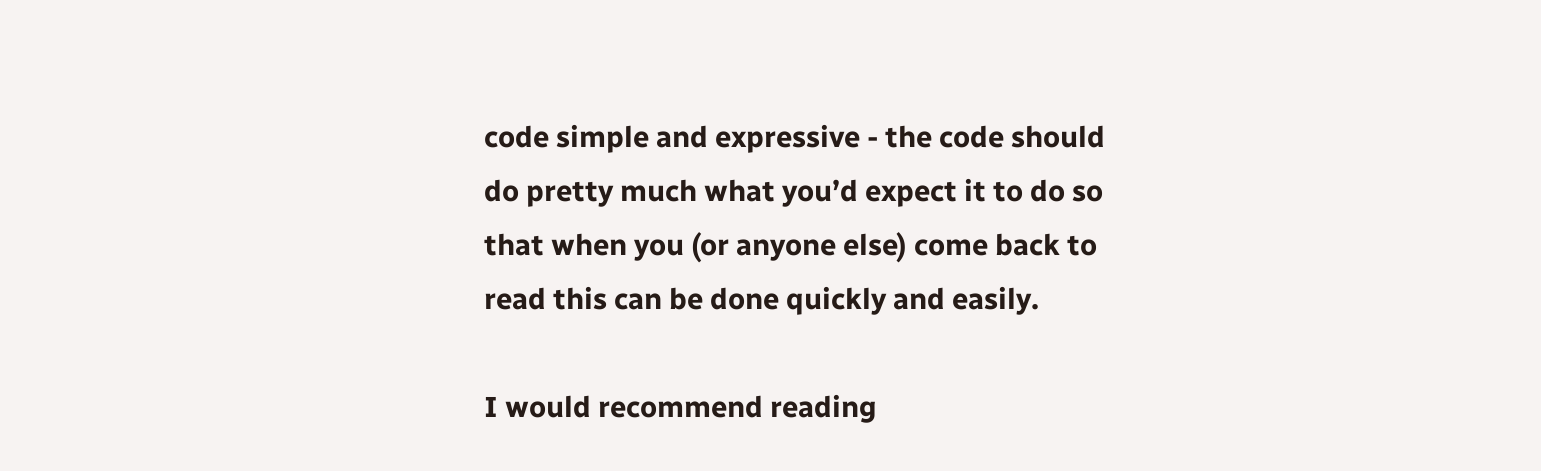code simple and expressive - the code should do pretty much what you’d expect it to do so that when you (or anyone else) come back to read this can be done quickly and easily.

I would recommend reading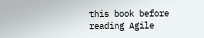this book before reading Agile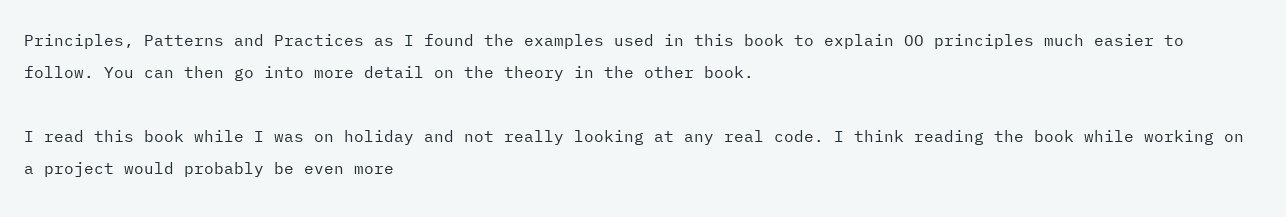Principles, Patterns and Practices as I found the examples used in this book to explain OO principles much easier to follow. You can then go into more detail on the theory in the other book.

I read this book while I was on holiday and not really looking at any real code. I think reading the book while working on a project would probably be even more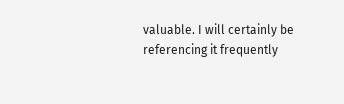valuable. I will certainly be referencing it frequently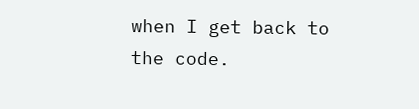when I get back to the code.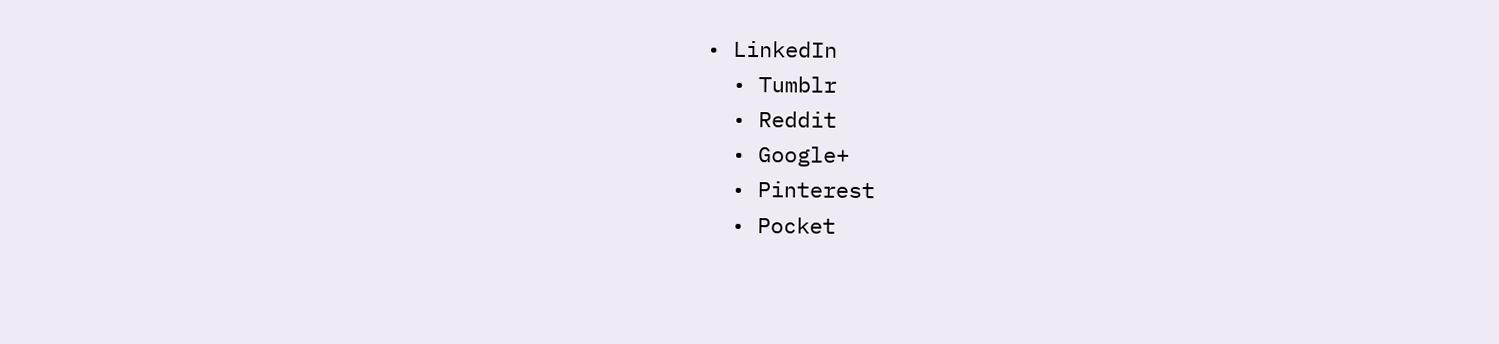• LinkedIn
  • Tumblr
  • Reddit
  • Google+
  • Pinterest
  • Pocket